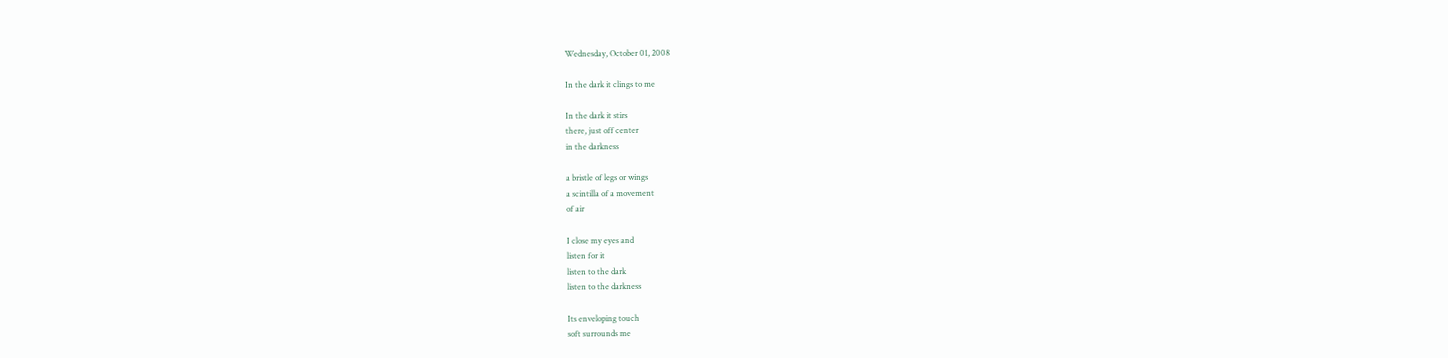Wednesday, October 01, 2008

In the dark it clings to me

In the dark it stirs
there, just off center
in the darkness

a bristle of legs or wings
a scintilla of a movement
of air

I close my eyes and
listen for it
listen to the dark
listen to the darkness

Its enveloping touch
soft surrounds me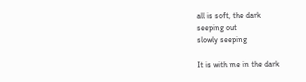all is soft, the dark
seeping out
slowly seeping

It is with me in the dark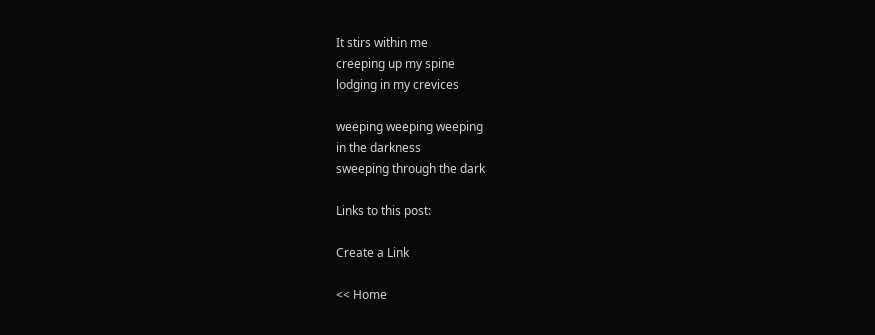It stirs within me
creeping up my spine
lodging in my crevices

weeping weeping weeping
in the darkness
sweeping through the dark

Links to this post:

Create a Link

<< Home